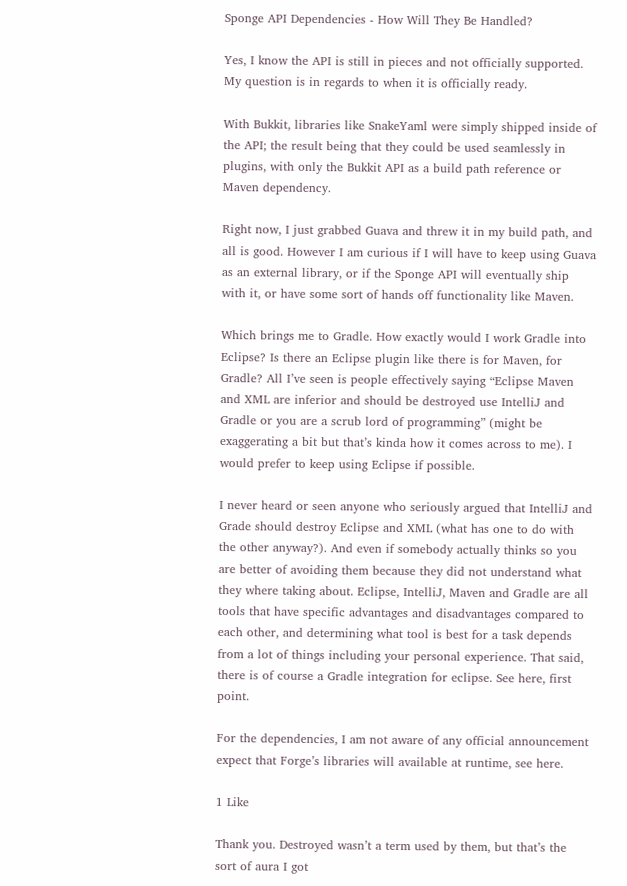Sponge API Dependencies - How Will They Be Handled?

Yes, I know the API is still in pieces and not officially supported. My question is in regards to when it is officially ready.

With Bukkit, libraries like SnakeYaml were simply shipped inside of the API; the result being that they could be used seamlessly in plugins, with only the Bukkit API as a build path reference or Maven dependency.

Right now, I just grabbed Guava and threw it in my build path, and all is good. However I am curious if I will have to keep using Guava as an external library, or if the Sponge API will eventually ship with it, or have some sort of hands off functionality like Maven.

Which brings me to Gradle. How exactly would I work Gradle into Eclipse? Is there an Eclipse plugin like there is for Maven, for Gradle? All I’ve seen is people effectively saying “Eclipse Maven and XML are inferior and should be destroyed use IntelliJ and Gradle or you are a scrub lord of programming” (might be exaggerating a bit but that’s kinda how it comes across to me). I would prefer to keep using Eclipse if possible.

I never heard or seen anyone who seriously argued that IntelliJ and Grade should destroy Eclipse and XML (what has one to do with the other anyway?). And even if somebody actually thinks so you are better of avoiding them because they did not understand what they where taking about. Eclipse, IntelliJ, Maven and Gradle are all tools that have specific advantages and disadvantages compared to each other, and determining what tool is best for a task depends from a lot of things including your personal experience. That said, there is of course a Gradle integration for eclipse. See here, first point.

For the dependencies, I am not aware of any official announcement expect that Forge’s libraries will available at runtime, see here.

1 Like

Thank you. Destroyed wasn’t a term used by them, but that’s the sort of aura I got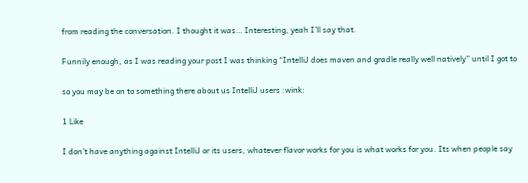from reading the conversation. I thought it was… Interesting, yeah I’ll say that.

Funnily enough, as I was reading your post I was thinking “IntelliJ does maven and gradle really well natively” until I got to

so you may be on to something there about us IntelliJ users :wink:

1 Like

I don’t have anything against IntelliJ or its users, whatever flavor works for you is what works for you. Its when people say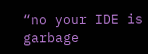“no your IDE is garbage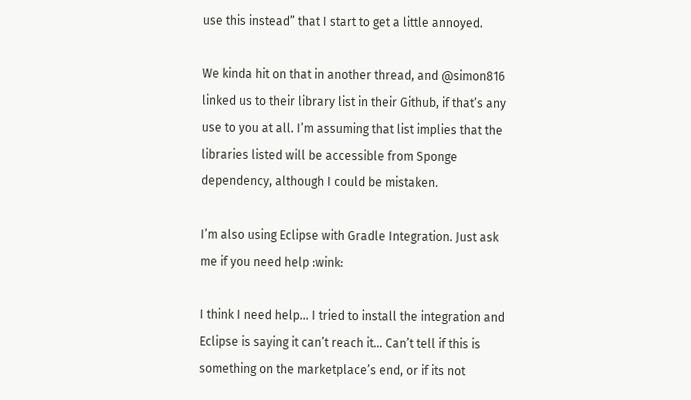use this instead” that I start to get a little annoyed.

We kinda hit on that in another thread, and @simon816 linked us to their library list in their Github, if that’s any use to you at all. I’m assuming that list implies that the libraries listed will be accessible from Sponge dependency, although I could be mistaken.

I’m also using Eclipse with Gradle Integration. Just ask me if you need help :wink:

I think I need help… I tried to install the integration and Eclipse is saying it can’t reach it… Can’t tell if this is something on the marketplace’s end, or if its not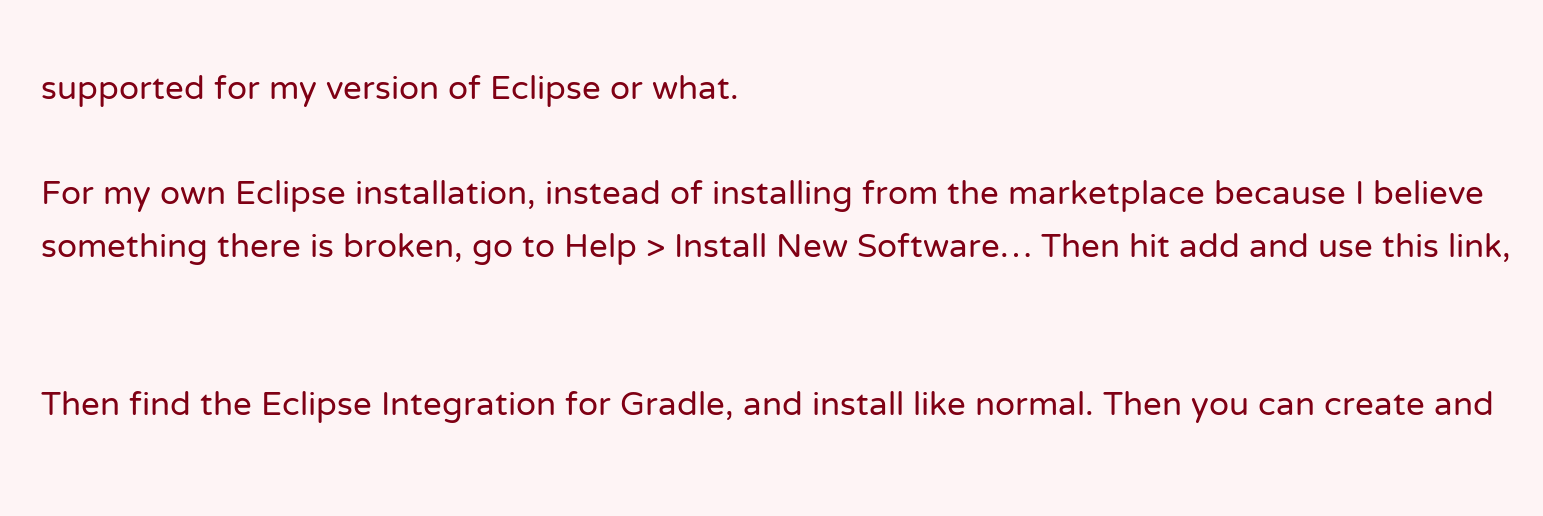supported for my version of Eclipse or what.

For my own Eclipse installation, instead of installing from the marketplace because I believe something there is broken, go to Help > Install New Software… Then hit add and use this link,


Then find the Eclipse Integration for Gradle, and install like normal. Then you can create and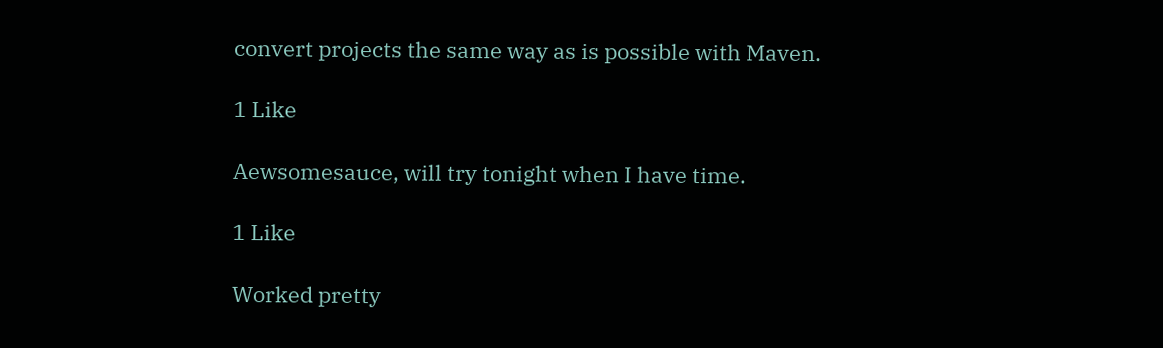convert projects the same way as is possible with Maven.

1 Like

Aewsomesauce, will try tonight when I have time.

1 Like

Worked pretty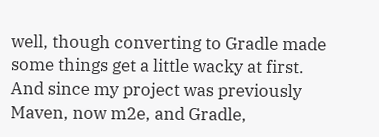well, though converting to Gradle made some things get a little wacky at first. And since my project was previously Maven, now m2e, and Gradle,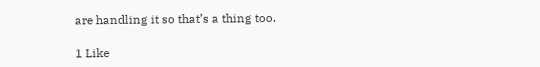are handling it so that’s a thing too.

1 Like